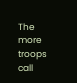The more troops call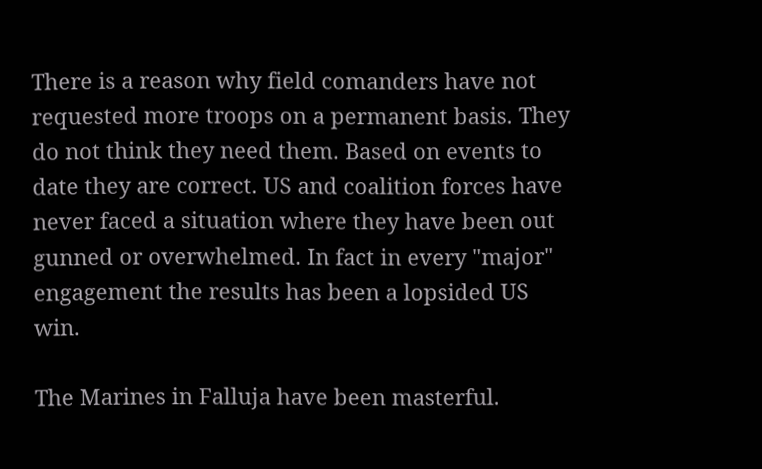There is a reason why field comanders have not requested more troops on a permanent basis. They do not think they need them. Based on events to date they are correct. US and coalition forces have never faced a situation where they have been out gunned or overwhelmed. In fact in every "major" engagement the results has been a lopsided US win.

The Marines in Falluja have been masterful.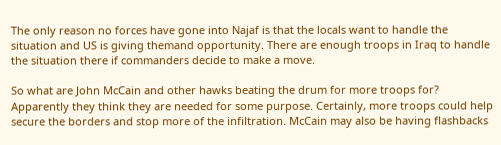The only reason no forces have gone into Najaf is that the locals want to handle the situation and US is giving themand opportunity. There are enough troops in Iraq to handle the situation there if commanders decide to make a move.

So what are John McCain and other hawks beating the drum for more troops for? Apparently they think they are needed for some purpose. Certainly, more troops could help secure the borders and stop more of the infiltration. McCain may also be having flashbacks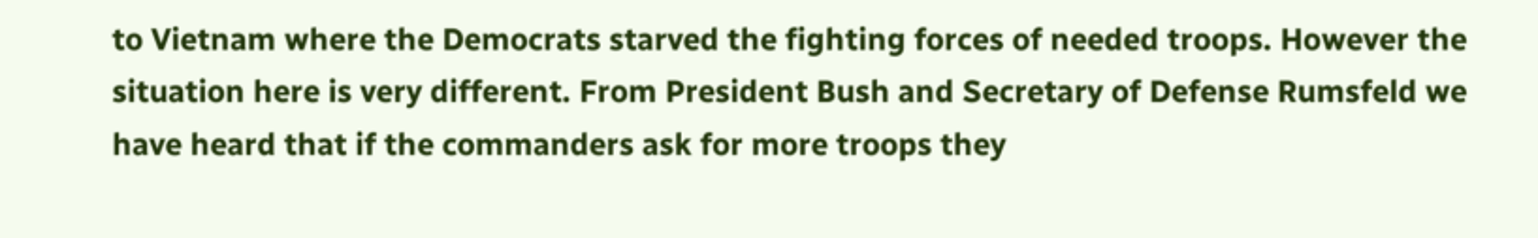to Vietnam where the Democrats starved the fighting forces of needed troops. However the situation here is very different. From President Bush and Secretary of Defense Rumsfeld we have heard that if the commanders ask for more troops they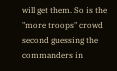will get them. So is the "more troops" crowd second guessing the commanders in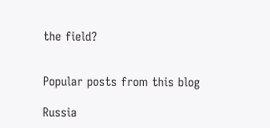the field?


Popular posts from this blog

Russia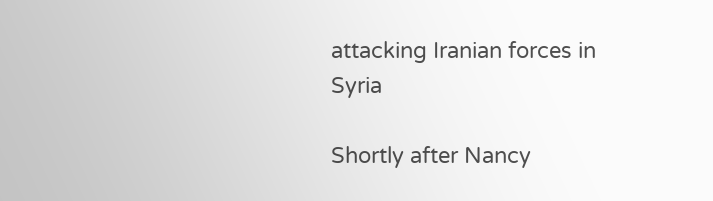attacking Iranian forces in Syria

Shortly after Nancy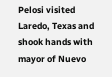Pelosi visited Laredo, Texas and shook hands with mayor of Nuevo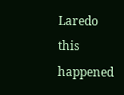Laredo this happened